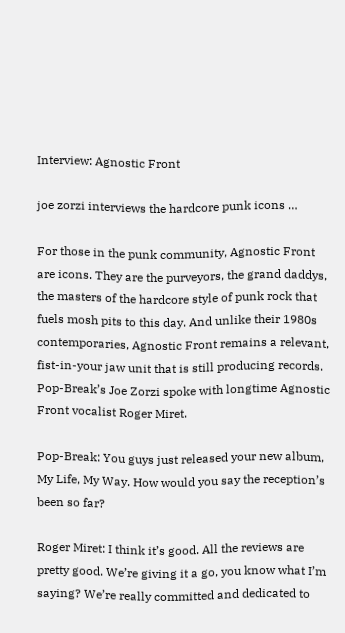Interview: Agnostic Front

joe zorzi interviews the hardcore punk icons …

For those in the punk community, Agnostic Front are icons. They are the purveyors, the grand daddys, the masters of the hardcore style of punk rock that fuels mosh pits to this day. And unlike their 1980s contemporaries, Agnostic Front remains a relevant, fist-in-your jaw unit that is still producing records. Pop-Break’s Joe Zorzi spoke with longtime Agnostic Front vocalist Roger Miret.

Pop-Break: You guys just released your new album, My Life, My Way. How would you say the reception’s been so far?

Roger Miret: I think it’s good. All the reviews are pretty good. We’re giving it a go, you know what I’m saying? We’re really committed and dedicated to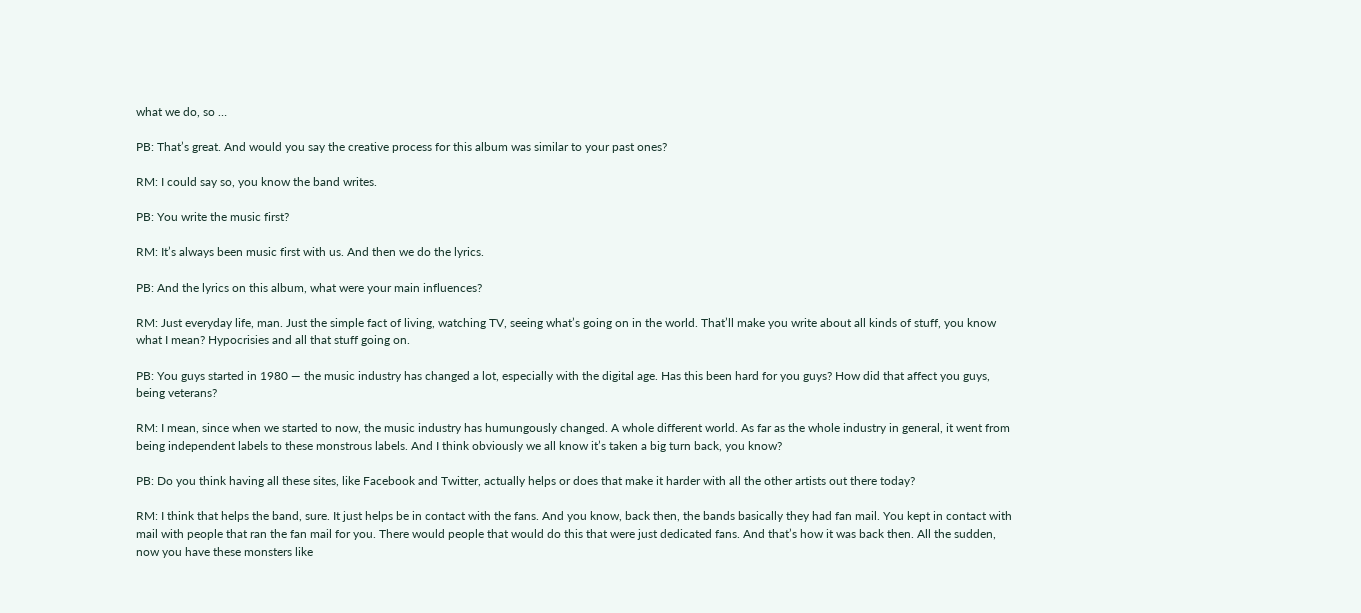what we do, so …

PB: That’s great. And would you say the creative process for this album was similar to your past ones?

RM: I could say so, you know the band writes.

PB: You write the music first?

RM: It’s always been music first with us. And then we do the lyrics.

PB: And the lyrics on this album, what were your main influences?

RM: Just everyday life, man. Just the simple fact of living, watching TV, seeing what’s going on in the world. That’ll make you write about all kinds of stuff, you know what I mean? Hypocrisies and all that stuff going on.

PB: You guys started in 1980 — the music industry has changed a lot, especially with the digital age. Has this been hard for you guys? How did that affect you guys, being veterans?

RM: I mean, since when we started to now, the music industry has humungously changed. A whole different world. As far as the whole industry in general, it went from being independent labels to these monstrous labels. And I think obviously we all know it’s taken a big turn back, you know?

PB: Do you think having all these sites, like Facebook and Twitter, actually helps or does that make it harder with all the other artists out there today?

RM: I think that helps the band, sure. It just helps be in contact with the fans. And you know, back then, the bands basically they had fan mail. You kept in contact with mail with people that ran the fan mail for you. There would people that would do this that were just dedicated fans. And that’s how it was back then. All the sudden, now you have these monsters like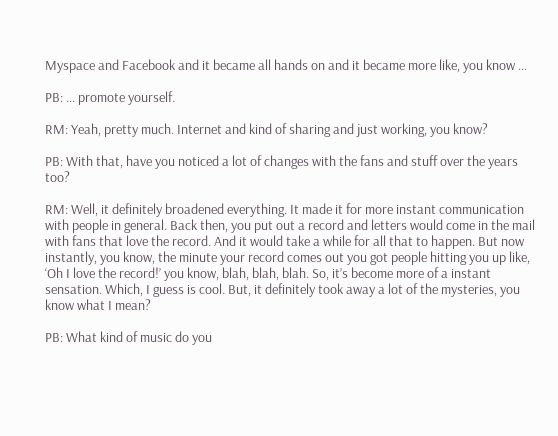Myspace and Facebook and it became all hands on and it became more like, you know …

PB: … promote yourself.

RM: Yeah, pretty much. Internet and kind of sharing and just working, you know?

PB: With that, have you noticed a lot of changes with the fans and stuff over the years too?

RM: Well, it definitely broadened everything. It made it for more instant communication with people in general. Back then, you put out a record and letters would come in the mail with fans that love the record. And it would take a while for all that to happen. But now instantly, you know, the minute your record comes out you got people hitting you up like, ‘Oh I love the record!’ you know, blah, blah, blah. So, it’s become more of a instant sensation. Which, I guess is cool. But, it definitely took away a lot of the mysteries, you know what I mean?

PB: What kind of music do you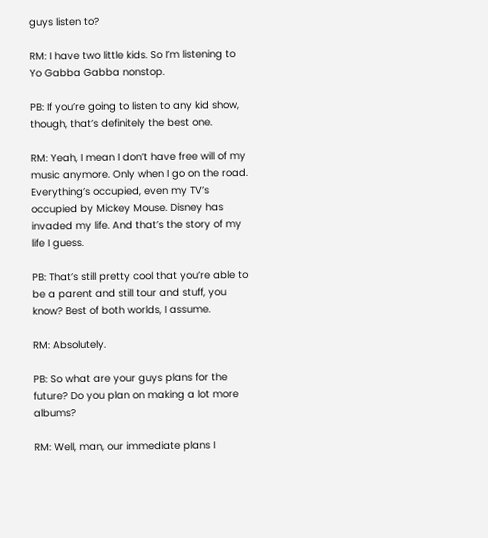guys listen to?

RM: I have two little kids. So I’m listening to Yo Gabba Gabba nonstop.

PB: If you’re going to listen to any kid show, though, that’s definitely the best one.

RM: Yeah, I mean I don’t have free will of my music anymore. Only when I go on the road. Everything’s occupied, even my TV’s occupied by Mickey Mouse. Disney has invaded my life. And that’s the story of my life I guess.

PB: That’s still pretty cool that you’re able to be a parent and still tour and stuff, you know? Best of both worlds, I assume.

RM: Absolutely.

PB: So what are your guys plans for the future? Do you plan on making a lot more albums?

RM: Well, man, our immediate plans I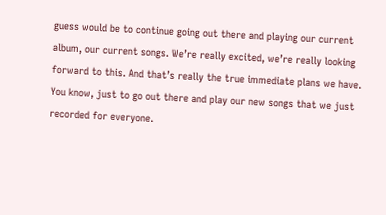guess would be to continue going out there and playing our current album, our current songs. We’re really excited, we’re really looking forward to this. And that’s really the true immediate plans we have. You know, just to go out there and play our new songs that we just recorded for everyone.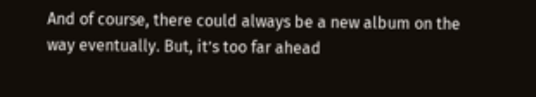And of course, there could always be a new album on the way eventually. But, it’s too far ahead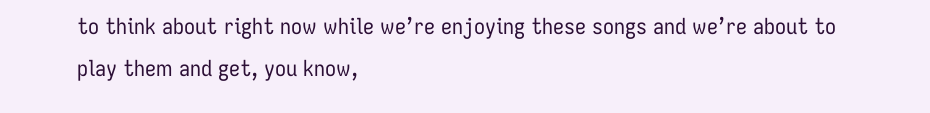to think about right now while we’re enjoying these songs and we’re about to play them and get, you know,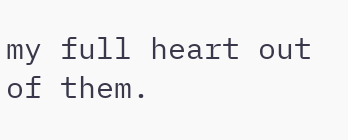my full heart out of them.